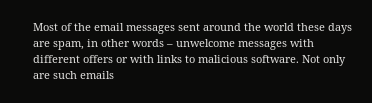Most of the email messages sent around the world these days are spam, in other words – unwelcome messages with different offers or with links to malicious software. Not only are such emails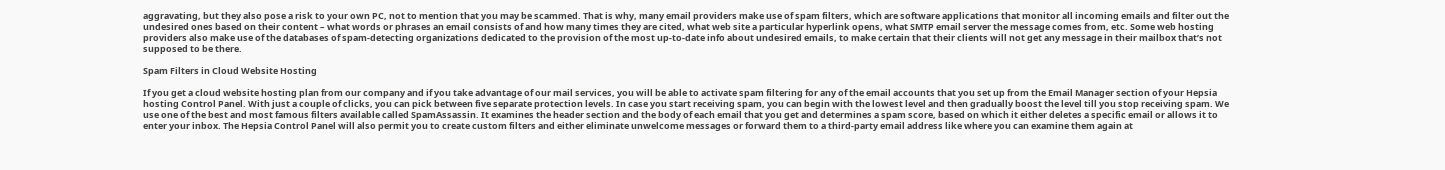aggravating, but they also pose a risk to your own PC, not to mention that you may be scammed. That is why, many email providers make use of spam filters, which are software applications that monitor all incoming emails and filter out the undesired ones based on their content – what words or phrases an email consists of and how many times they are cited, what web site a particular hyperlink opens, what SMTP email server the message comes from, etc. Some web hosting providers also make use of the databases of spam-detecting organizations dedicated to the provision of the most up-to-date info about undesired emails, to make certain that their clients will not get any message in their mailbox that’s not supposed to be there.

Spam Filters in Cloud Website Hosting

If you get a cloud website hosting plan from our company and if you take advantage of our mail services, you will be able to activate spam filtering for any of the email accounts that you set up from the Email Manager section of your Hepsia hosting Control Panel. With just a couple of clicks, you can pick between five separate protection levels. In case you start receiving spam, you can begin with the lowest level and then gradually boost the level till you stop receiving spam. We use one of the best and most famous filters available called SpamAssassin. It examines the header section and the body of each email that you get and determines a spam score, based on which it either deletes a specific email or allows it to enter your inbox. The Hepsia Control Panel will also permit you to create custom filters and either eliminate unwelcome messages or forward them to a third-party email address like where you can examine them again at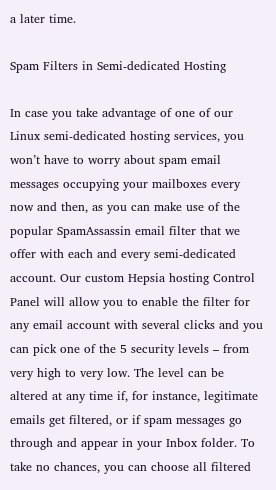a later time.

Spam Filters in Semi-dedicated Hosting

In case you take advantage of one of our Linux semi-dedicated hosting services, you won’t have to worry about spam email messages occupying your mailboxes every now and then, as you can make use of the popular SpamAssassin email filter that we offer with each and every semi-dedicated account. Our custom Hepsia hosting Control Panel will allow you to enable the filter for any email account with several clicks and you can pick one of the 5 security levels – from very high to very low. The level can be altered at any time if, for instance, legitimate emails get filtered, or if spam messages go through and appear in your Inbox folder. To take no chances, you can choose all filtered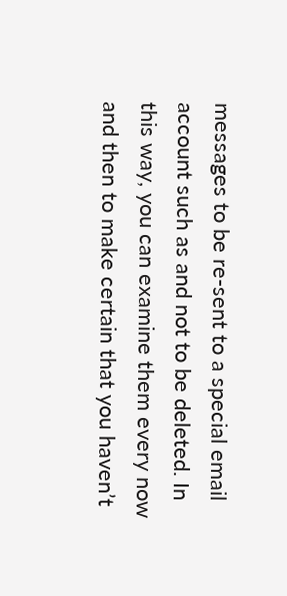messages to be re-sent to a special email account such as and not to be deleted. In this way, you can examine them every now and then to make certain that you haven’t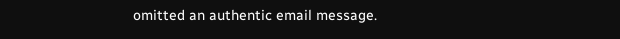omitted an authentic email message.